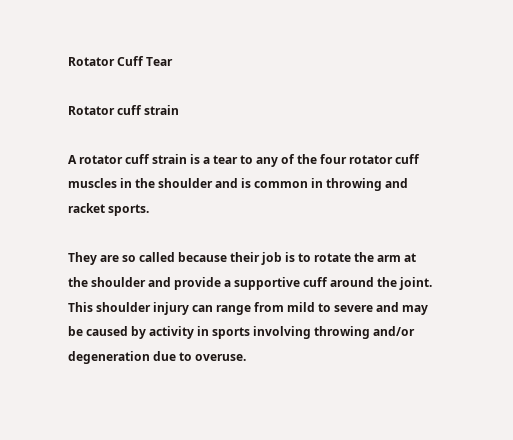Rotator Cuff Tear

Rotator cuff strain

A rotator cuff strain is a tear to any of the four rotator cuff muscles in the shoulder and is common in throwing and racket sports.

They are so called because their job is to rotate the arm at the shoulder and provide a supportive cuff around the joint. This shoulder injury can range from mild to severe and may be caused by activity in sports involving throwing and/or degeneration due to overuse.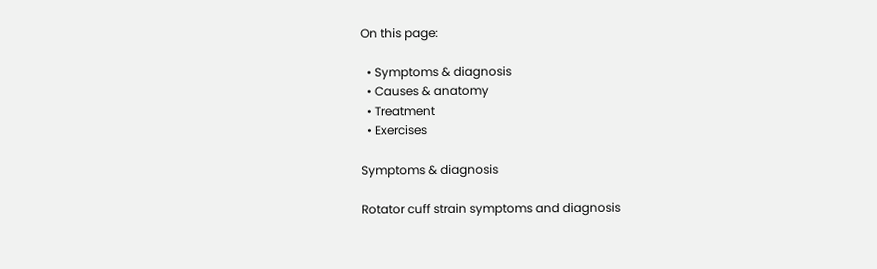On this page:

  • Symptoms & diagnosis
  • Causes & anatomy
  • Treatment
  • Exercises

Symptoms & diagnosis

Rotator cuff strain symptoms and diagnosis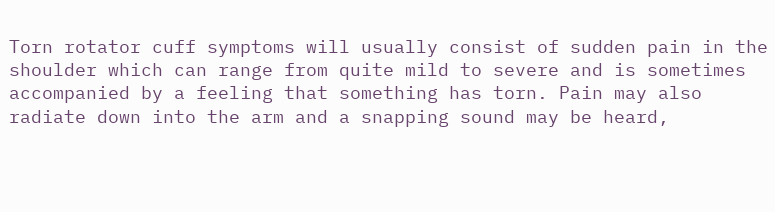Torn rotator cuff symptoms will usually consist of sudden pain in the shoulder which can range from quite mild to severe and is sometimes accompanied by a feeling that something has torn. Pain may also radiate down into the arm and a snapping sound may be heard,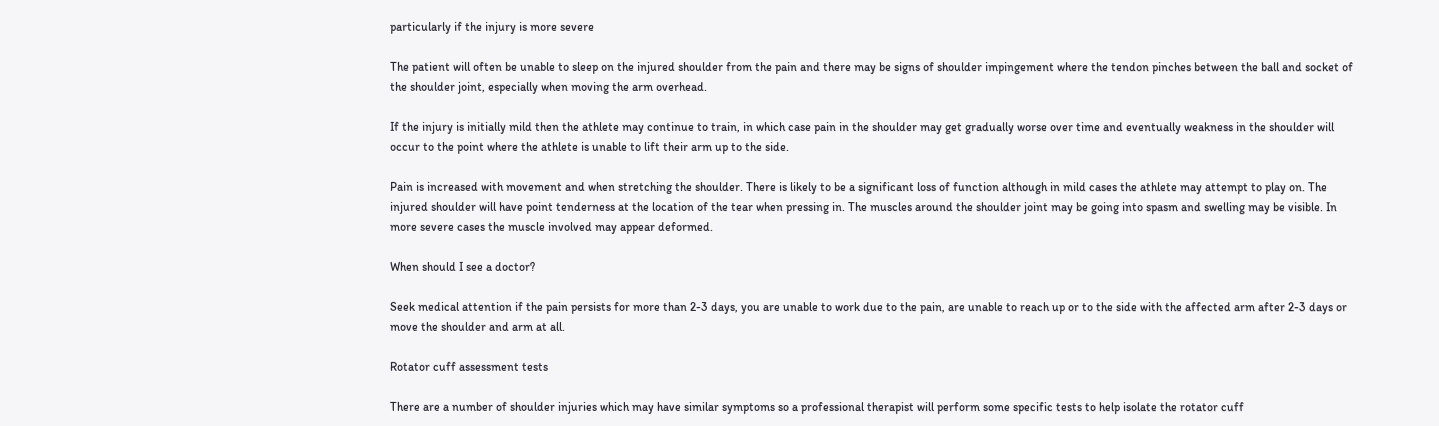particularly if the injury is more severe

The patient will often be unable to sleep on the injured shoulder from the pain and there may be signs of shoulder impingement where the tendon pinches between the ball and socket of the shoulder joint, especially when moving the arm overhead.

If the injury is initially mild then the athlete may continue to train, in which case pain in the shoulder may get gradually worse over time and eventually weakness in the shoulder will occur to the point where the athlete is unable to lift their arm up to the side.

Pain is increased with movement and when stretching the shoulder. There is likely to be a significant loss of function although in mild cases the athlete may attempt to play on. The injured shoulder will have point tenderness at the location of the tear when pressing in. The muscles around the shoulder joint may be going into spasm and swelling may be visible. In more severe cases the muscle involved may appear deformed.

When should I see a doctor?

Seek medical attention if the pain persists for more than 2-3 days, you are unable to work due to the pain, are unable to reach up or to the side with the affected arm after 2-3 days or move the shoulder and arm at all.

Rotator cuff assessment tests

There are a number of shoulder injuries which may have similar symptoms so a professional therapist will perform some specific tests to help isolate the rotator cuff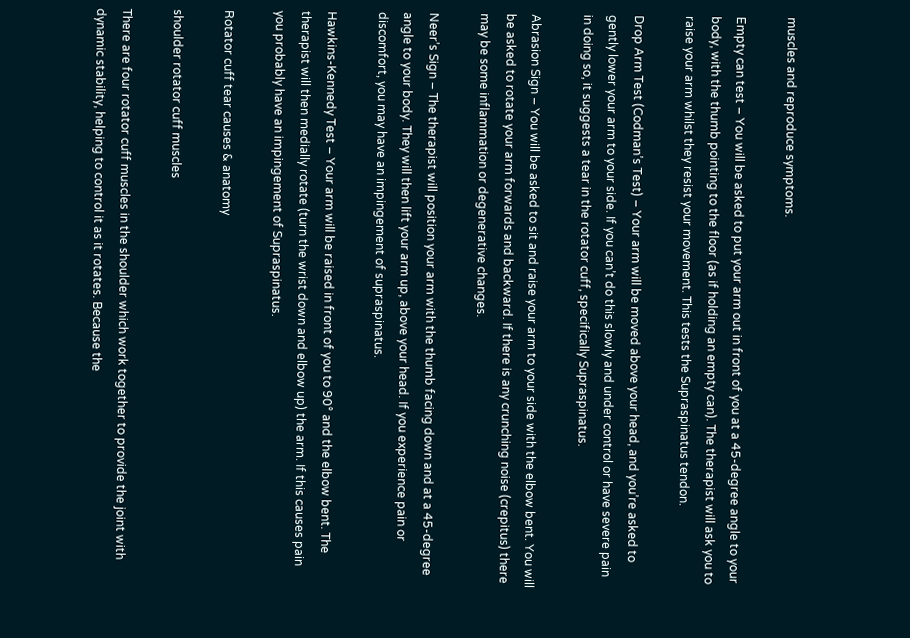muscles and reproduce symptoms.

Empty can test – You will be asked to put your arm out in front of you at a 45-degree angle to your body, with the thumb pointing to the floor (as if holding an empty can). The therapist will ask you to raise your arm whilst they resist your movement. This tests the Supraspinatus tendon.

Drop Arm Test (Codman’s Test) – Your arm will be moved above your head, and you’re asked to gently lower your arm to your side. If you can’t do this slowly and under control or have severe pain in doing so, it suggests a tear in the rotator cuff, specifically Supraspinatus.

Abrasion Sign – You will be asked to sit and raise your arm to your side with the elbow bent. You will be asked to rotate your arm forwards and backward. If there is any crunching noise (crepitus) there may be some inflammation or degenerative changes.

Neer’s Sign – The therapist will position your arm with the thumb facing down and at a 45-degree angle to your body. They will then lift your arm up, above your head. If you experience pain or discomfort, you may have an impingement of supraspinatus.

Hawkins-Kennedy Test – Your arm will be raised in front of you to 90° and the elbow bent. The therapist will then medially rotate (turn the wrist down and elbow up) the arm. If this causes pain you probably have an impingement of Supraspinatus.

Rotator cuff tear causes & anatomy

shoulder rotator cuff muscles

There are four rotator cuff muscles in the shoulder which work together to provide the joint with dynamic stability, helping to control it as it rotates. Because the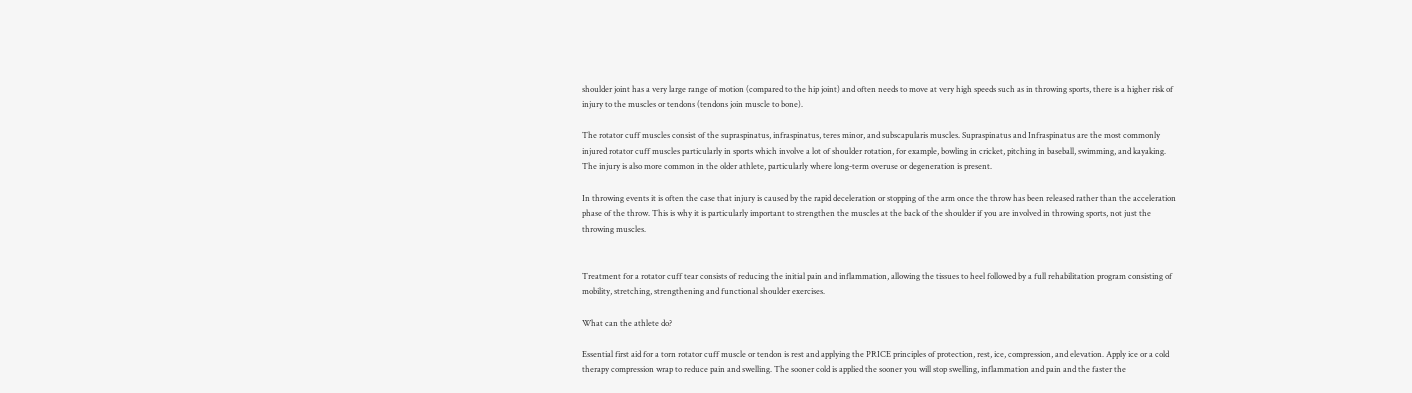shoulder joint has a very large range of motion (compared to the hip joint) and often needs to move at very high speeds such as in throwing sports, there is a higher risk of injury to the muscles or tendons (tendons join muscle to bone).

The rotator cuff muscles consist of the supraspinatus, infraspinatus, teres minor, and subscapularis muscles. Supraspinatus and Infraspinatus are the most commonly injured rotator cuff muscles particularly in sports which involve a lot of shoulder rotation, for example, bowling in cricket, pitching in baseball, swimming, and kayaking. The injury is also more common in the older athlete, particularly where long-term overuse or degeneration is present.

In throwing events it is often the case that injury is caused by the rapid deceleration or stopping of the arm once the throw has been released rather than the acceleration phase of the throw. This is why it is particularly important to strengthen the muscles at the back of the shoulder if you are involved in throwing sports, not just the throwing muscles.


Treatment for a rotator cuff tear consists of reducing the initial pain and inflammation, allowing the tissues to heel followed by a full rehabilitation program consisting of mobility, stretching, strengthening and functional shoulder exercises.

What can the athlete do?

Essential first aid for a torn rotator cuff muscle or tendon is rest and applying the PRICE principles of protection, rest, ice, compression, and elevation. Apply ice or a cold therapy compression wrap to reduce pain and swelling. The sooner cold is applied the sooner you will stop swelling, inflammation and pain and the faster the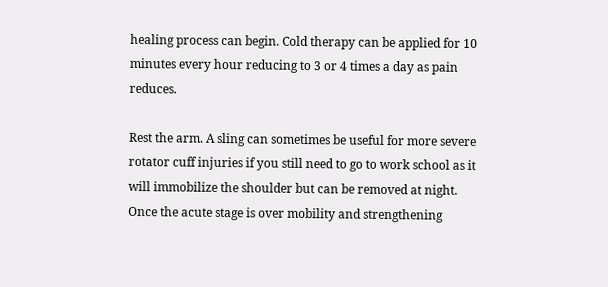healing process can begin. Cold therapy can be applied for 10 minutes every hour reducing to 3 or 4 times a day as pain reduces.

Rest the arm. A sling can sometimes be useful for more severe rotator cuff injuries if you still need to go to work school as it will immobilize the shoulder but can be removed at night. Once the acute stage is over mobility and strengthening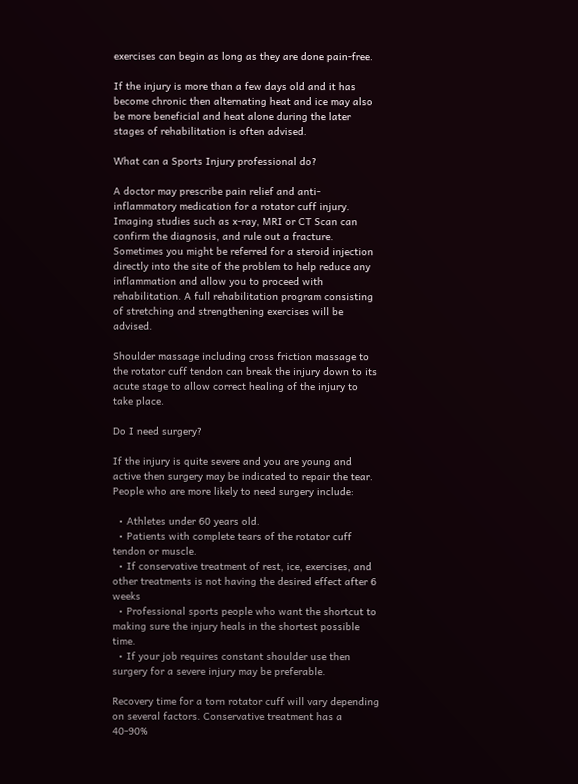exercises can begin as long as they are done pain-free.

If the injury is more than a few days old and it has become chronic then alternating heat and ice may also be more beneficial and heat alone during the later stages of rehabilitation is often advised.

What can a Sports Injury professional do?

A doctor may prescribe pain relief and anti-inflammatory medication for a rotator cuff injury. Imaging studies such as x-ray, MRI or CT Scan can confirm the diagnosis, and rule out a fracture. Sometimes you might be referred for a steroid injection directly into the site of the problem to help reduce any inflammation and allow you to proceed with rehabilitation. A full rehabilitation program consisting of stretching and strengthening exercises will be advised.

Shoulder massage including cross friction massage to the rotator cuff tendon can break the injury down to its acute stage to allow correct healing of the injury to take place.

Do I need surgery?

If the injury is quite severe and you are young and active then surgery may be indicated to repair the tear. People who are more likely to need surgery include:

  • Athletes under 60 years old.
  • Patients with complete tears of the rotator cuff tendon or muscle.
  • If conservative treatment of rest, ice, exercises, and other treatments is not having the desired effect after 6 weeks
  • Professional sports people who want the shortcut to making sure the injury heals in the shortest possible time.
  • If your job requires constant shoulder use then surgery for a severe injury may be preferable.

Recovery time for a torn rotator cuff will vary depending on several factors. Conservative treatment has a 40-90%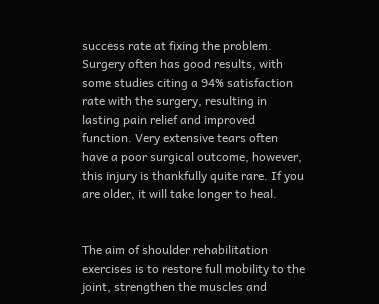success rate at fixing the problem. Surgery often has good results, with some studies citing a 94% satisfaction rate with the surgery, resulting in lasting pain relief and improved function. Very extensive tears often have a poor surgical outcome, however, this injury is thankfully quite rare. If you are older, it will take longer to heal.


The aim of shoulder rehabilitation exercises is to restore full mobility to the joint, strengthen the muscles and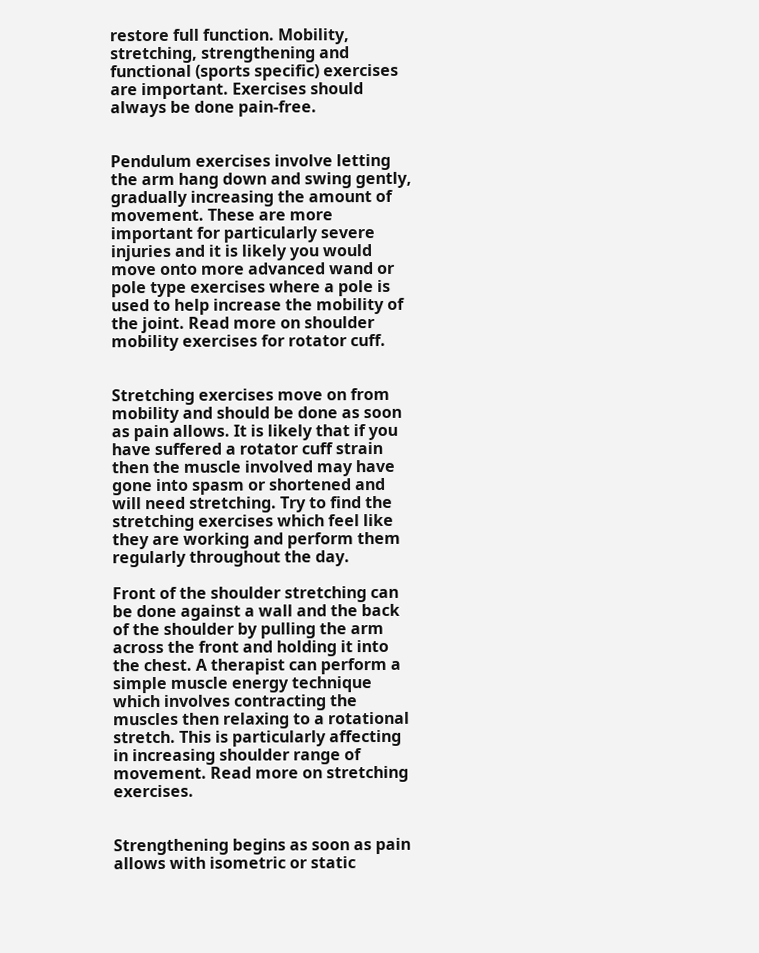restore full function. Mobility, stretching, strengthening and functional (sports specific) exercises are important. Exercises should always be done pain-free.


Pendulum exercises involve letting the arm hang down and swing gently, gradually increasing the amount of movement. These are more important for particularly severe injuries and it is likely you would move onto more advanced wand or pole type exercises where a pole is used to help increase the mobility of the joint. Read more on shoulder mobility exercises for rotator cuff.


Stretching exercises move on from mobility and should be done as soon as pain allows. It is likely that if you have suffered a rotator cuff strain then the muscle involved may have gone into spasm or shortened and will need stretching. Try to find the stretching exercises which feel like they are working and perform them regularly throughout the day.

Front of the shoulder stretching can be done against a wall and the back of the shoulder by pulling the arm across the front and holding it into the chest. A therapist can perform a simple muscle energy technique which involves contracting the muscles then relaxing to a rotational stretch. This is particularly affecting in increasing shoulder range of movement. Read more on stretching exercises.


Strengthening begins as soon as pain allows with isometric or static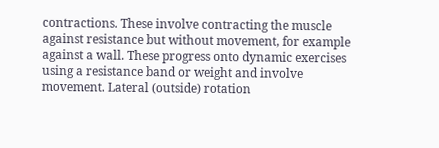contractions. These involve contracting the muscle against resistance but without movement, for example against a wall. These progress onto dynamic exercises using a resistance band or weight and involve movement. Lateral (outside) rotation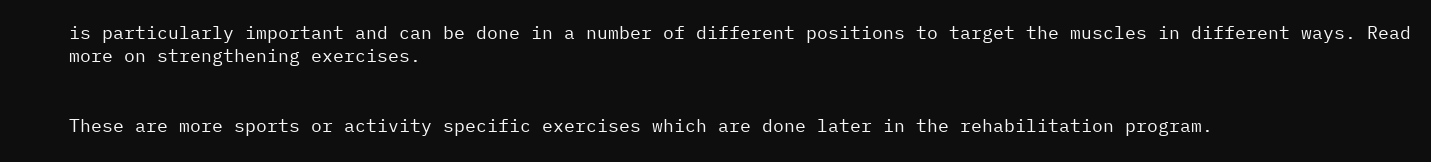is particularly important and can be done in a number of different positions to target the muscles in different ways. Read more on strengthening exercises.


These are more sports or activity specific exercises which are done later in the rehabilitation program.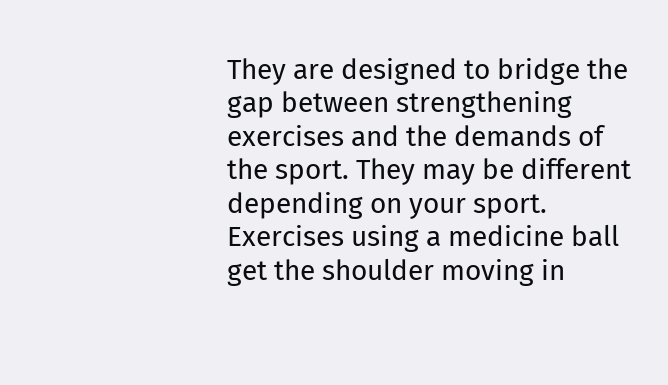They are designed to bridge the gap between strengthening exercises and the demands of the sport. They may be different depending on your sport. Exercises using a medicine ball get the shoulder moving in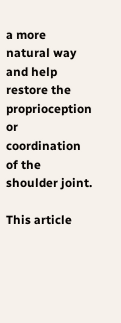a more natural way and help restore the proprioception or coordination of the shoulder joint.

This article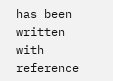has been written with reference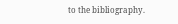to the bibliography.